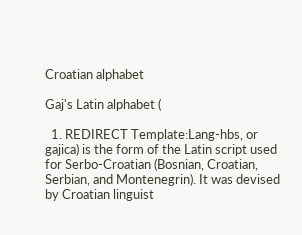Croatian alphabet

Gaj's Latin alphabet (

  1. REDIRECT Template:Lang-hbs, or gajica) is the form of the Latin script used for Serbo-Croatian (Bosnian, Croatian, Serbian, and Montenegrin). It was devised by Croatian linguist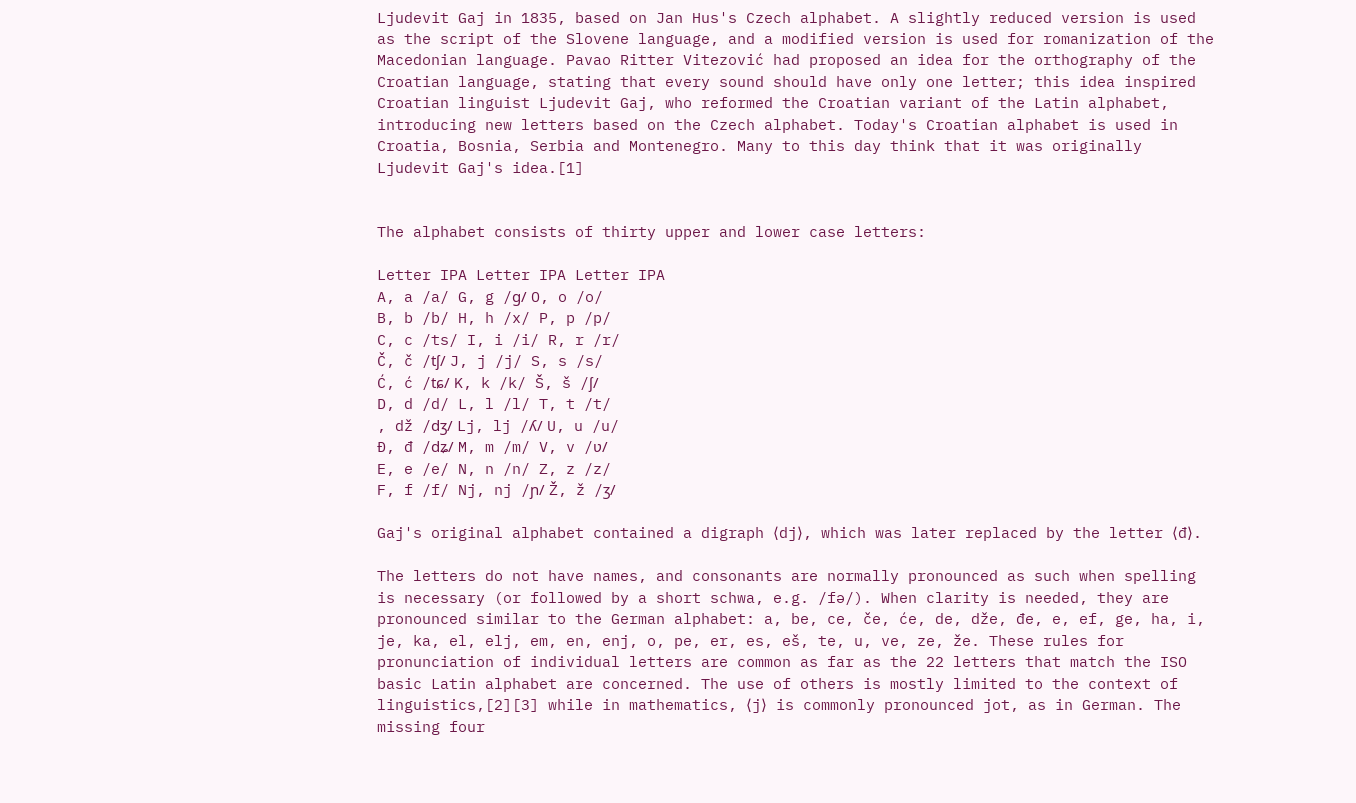Ljudevit Gaj in 1835, based on Jan Hus's Czech alphabet. A slightly reduced version is used as the script of the Slovene language, and a modified version is used for romanization of the Macedonian language. Pavao Ritter Vitezović had proposed an idea for the orthography of the Croatian language, stating that every sound should have only one letter; this idea inspired Croatian linguist Ljudevit Gaj, who reformed the Croatian variant of the Latin alphabet, introducing new letters based on the Czech alphabet. Today's Croatian alphabet is used in Croatia, Bosnia, Serbia and Montenegro. Many to this day think that it was originally Ljudevit Gaj's idea.[1]


The alphabet consists of thirty upper and lower case letters:

Letter IPA Letter IPA Letter IPA
A, a /a/ G, g /ɡ/ O, o /o/
B, b /b/ H, h /x/ P, p /p/
C, c /ts/ I, i /i/ R, r /r/
Č, č /tʃ/ J, j /j/ S, s /s/
Ć, ć /tɕ/ K, k /k/ Š, š /ʃ/
D, d /d/ L, l /l/ T, t /t/
, dž /dʒ/ Lj, lj /ʎ/ U, u /u/
Đ, đ /dʑ/ M, m /m/ V, v /ʋ/
E, e /e/ N, n /n/ Z, z /z/
F, f /f/ Nj, nj /ɲ/ Ž, ž /ʒ/

Gaj's original alphabet contained a digraph ⟨dj⟩, which was later replaced by the letter ⟨đ⟩.

The letters do not have names, and consonants are normally pronounced as such when spelling is necessary (or followed by a short schwa, e.g. /fə/). When clarity is needed, they are pronounced similar to the German alphabet: a, be, ce, če, će, de, dže, đe, e, ef, ge, ha, i, je, ka, el, elj, em, en, enj, o, pe, er, es, eš, te, u, ve, ze, že. These rules for pronunciation of individual letters are common as far as the 22 letters that match the ISO basic Latin alphabet are concerned. The use of others is mostly limited to the context of linguistics,[2][3] while in mathematics, ⟨j⟩ is commonly pronounced jot, as in German. The missing four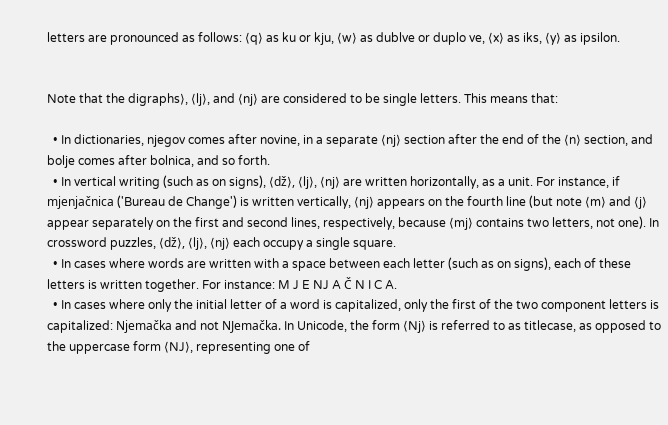letters are pronounced as follows: ⟨q⟩ as ku or kju, ⟨w⟩ as dublve or duplo ve, ⟨x⟩ as iks, ⟨y⟩ as ipsilon.


Note that the digraphs⟩, ⟨lj⟩, and ⟨nj⟩ are considered to be single letters. This means that:

  • In dictionaries, njegov comes after novine, in a separate ⟨nj⟩ section after the end of the ⟨n⟩ section, and bolje comes after bolnica, and so forth.
  • In vertical writing (such as on signs), ⟨dž⟩, ⟨lj⟩, ⟨nj⟩ are written horizontally, as a unit. For instance, if mjenjačnica ('Bureau de Change') is written vertically, ⟨nj⟩ appears on the fourth line (but note ⟨m⟩ and ⟨j⟩ appear separately on the first and second lines, respectively, because ⟨mj⟩ contains two letters, not one). In crossword puzzles, ⟨dž⟩, ⟨lj⟩, ⟨nj⟩ each occupy a single square.
  • In cases where words are written with a space between each letter (such as on signs), each of these letters is written together. For instance: M J E NJ A Č N I C A.
  • In cases where only the initial letter of a word is capitalized, only the first of the two component letters is capitalized: Njemačka and not NJemačka. In Unicode, the form ⟨Nj⟩ is referred to as titlecase, as opposed to the uppercase form ⟨NJ⟩, representing one of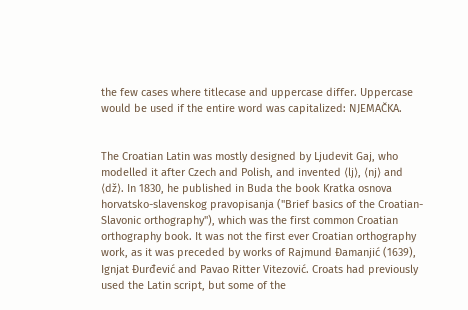the few cases where titlecase and uppercase differ. Uppercase would be used if the entire word was capitalized: NJEMAČKA.


The Croatian Latin was mostly designed by Ljudevit Gaj, who modelled it after Czech and Polish, and invented ⟨lj⟩, ⟨nj⟩ and ⟨dž⟩. In 1830, he published in Buda the book Kratka osnova horvatsko-slavenskog pravopisanja ("Brief basics of the Croatian-Slavonic orthography"), which was the first common Croatian orthography book. It was not the first ever Croatian orthography work, as it was preceded by works of Rajmund Đamanjić (1639), Ignjat Đurđević and Pavao Ritter Vitezović. Croats had previously used the Latin script, but some of the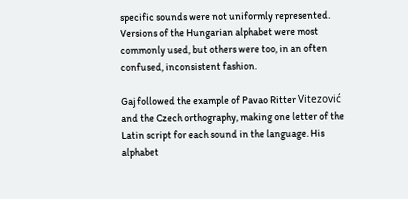specific sounds were not uniformly represented. Versions of the Hungarian alphabet were most commonly used, but others were too, in an often confused, inconsistent fashion.

Gaj followed the example of Pavao Ritter Vitezović and the Czech orthography, making one letter of the Latin script for each sound in the language. His alphabet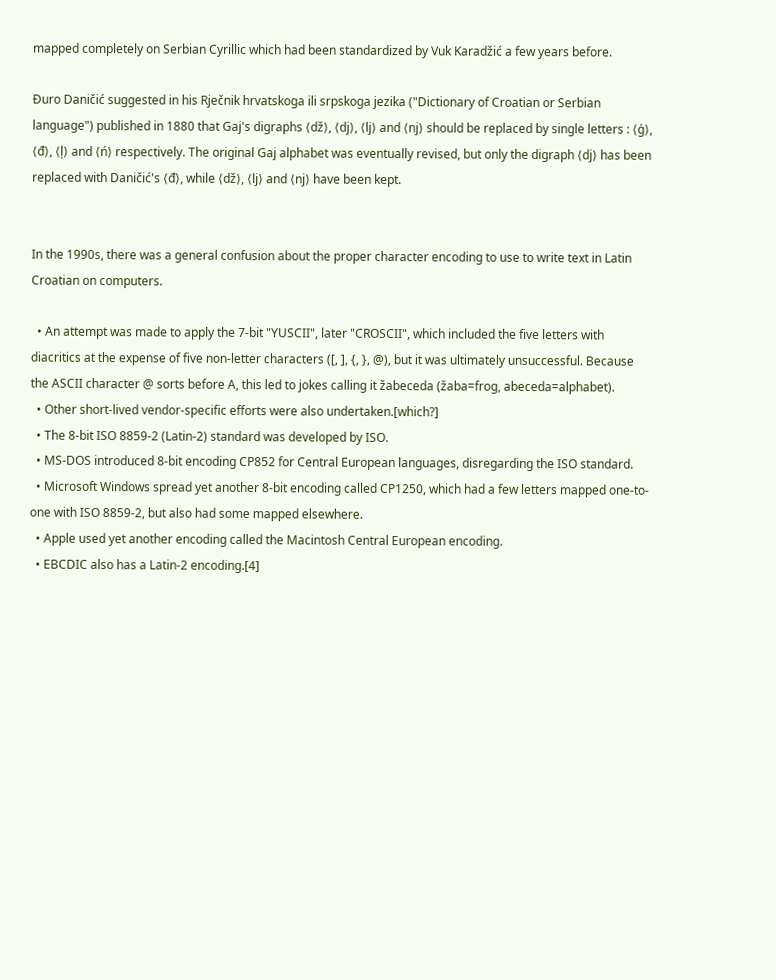mapped completely on Serbian Cyrillic which had been standardized by Vuk Karadžić a few years before.

Đuro Daničić suggested in his Rječnik hrvatskoga ili srpskoga jezika ("Dictionary of Croatian or Serbian language") published in 1880 that Gaj's digraphs ⟨dž⟩, ⟨dj⟩, ⟨lj⟩ and ⟨nj⟩ should be replaced by single letters : ⟨ģ⟩, ⟨đ⟩, ⟨ļ⟩ and ⟨ń⟩ respectively. The original Gaj alphabet was eventually revised, but only the digraph ⟨dj⟩ has been replaced with Daničić's ⟨đ⟩, while ⟨dž⟩, ⟨lj⟩ and ⟨nj⟩ have been kept.


In the 1990s, there was a general confusion about the proper character encoding to use to write text in Latin Croatian on computers.

  • An attempt was made to apply the 7-bit "YUSCII", later "CROSCII", which included the five letters with diacritics at the expense of five non-letter characters ([, ], {, }, @), but it was ultimately unsuccessful. Because the ASCII character @ sorts before A, this led to jokes calling it žabeceda (žaba=frog, abeceda=alphabet).
  • Other short-lived vendor-specific efforts were also undertaken.[which?]
  • The 8-bit ISO 8859-2 (Latin-2) standard was developed by ISO.
  • MS-DOS introduced 8-bit encoding CP852 for Central European languages, disregarding the ISO standard.
  • Microsoft Windows spread yet another 8-bit encoding called CP1250, which had a few letters mapped one-to-one with ISO 8859-2, but also had some mapped elsewhere.
  • Apple used yet another encoding called the Macintosh Central European encoding.
  • EBCDIC also has a Latin-2 encoding.[4]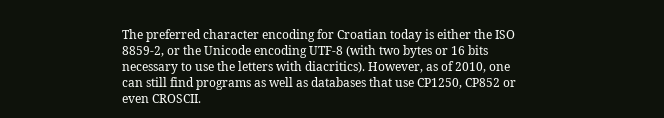The preferred character encoding for Croatian today is either the ISO 8859-2, or the Unicode encoding UTF-8 (with two bytes or 16 bits necessary to use the letters with diacritics). However, as of 2010, one can still find programs as well as databases that use CP1250, CP852 or even CROSCII.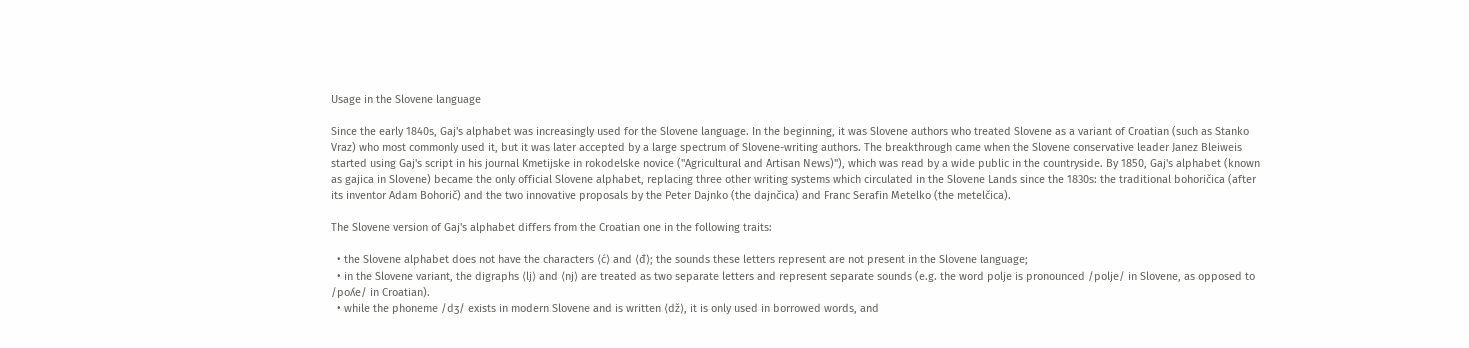Usage in the Slovene language

Since the early 1840s, Gaj's alphabet was increasingly used for the Slovene language. In the beginning, it was Slovene authors who treated Slovene as a variant of Croatian (such as Stanko Vraz) who most commonly used it, but it was later accepted by a large spectrum of Slovene-writing authors. The breakthrough came when the Slovene conservative leader Janez Bleiweis started using Gaj's script in his journal Kmetijske in rokodelske novice ("Agricultural and Artisan News)"), which was read by a wide public in the countryside. By 1850, Gaj's alphabet (known as gajica in Slovene) became the only official Slovene alphabet, replacing three other writing systems which circulated in the Slovene Lands since the 1830s: the traditional bohoričica (after its inventor Adam Bohorič) and the two innovative proposals by the Peter Dajnko (the dajnčica) and Franc Serafin Metelko (the metelčica).

The Slovene version of Gaj's alphabet differs from the Croatian one in the following traits:

  • the Slovene alphabet does not have the characters ⟨ć⟩ and ⟨đ⟩; the sounds these letters represent are not present in the Slovene language;
  • in the Slovene variant, the digraphs ⟨lj⟩ and ⟨nj⟩ are treated as two separate letters and represent separate sounds (e.g. the word polje is pronounced /polje/ in Slovene, as opposed to /poʎe/ in Croatian).
  • while the phoneme /dʒ/ exists in modern Slovene and is written ⟨dž⟩, it is only used in borrowed words, and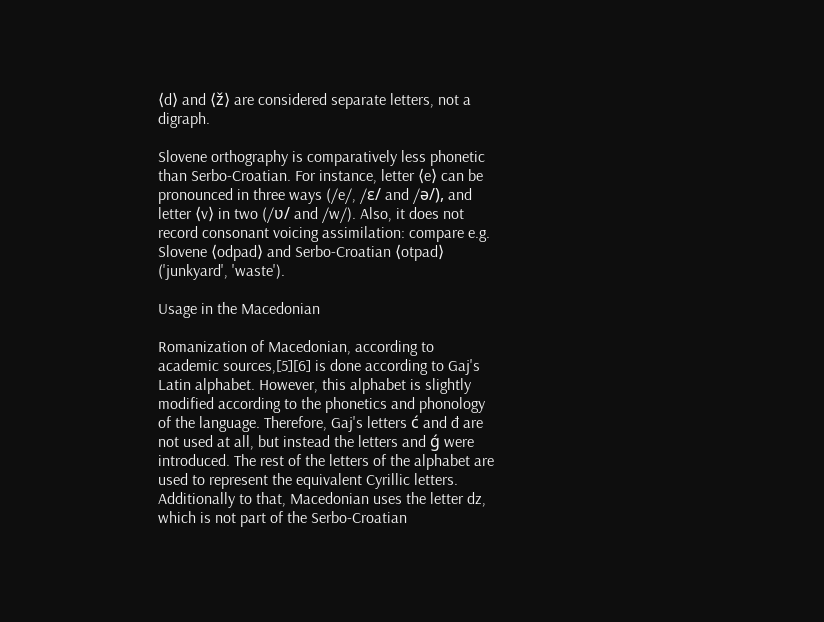⟨d⟩ and ⟨ž⟩ are considered separate letters, not a digraph.

Slovene orthography is comparatively less phonetic than Serbo-Croatian. For instance, letter ⟨e⟩ can be pronounced in three ways (/e/, /ɛ/ and /ə/), and letter ⟨v⟩ in two (/ʋ/ and /w/). Also, it does not record consonant voicing assimilation: compare e.g. Slovene ⟨odpad⟩ and Serbo-Croatian ⟨otpad⟩ ('junkyard', 'waste').

Usage in the Macedonian

Romanization of Macedonian, according to academic sources,[5][6] is done according to Gaj's Latin alphabet. However, this alphabet is slightly modified according to the phonetics and phonology of the language. Therefore, Gaj's letters ć and đ are not used at all, but instead the letters and ǵ were introduced. The rest of the letters of the alphabet are used to represent the equivalent Cyrillic letters. Additionally to that, Macedonian uses the letter dz, which is not part of the Serbo-Croatian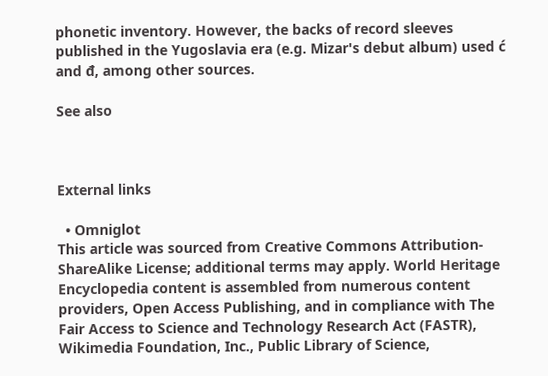phonetic inventory. However, the backs of record sleeves published in the Yugoslavia era (e.g. Mizar's debut album) used ć and đ, among other sources.

See also



External links

  • Omniglot
This article was sourced from Creative Commons Attribution-ShareAlike License; additional terms may apply. World Heritage Encyclopedia content is assembled from numerous content providers, Open Access Publishing, and in compliance with The Fair Access to Science and Technology Research Act (FASTR), Wikimedia Foundation, Inc., Public Library of Science,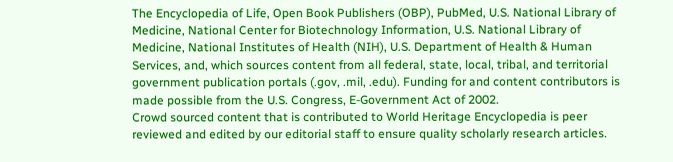The Encyclopedia of Life, Open Book Publishers (OBP), PubMed, U.S. National Library of Medicine, National Center for Biotechnology Information, U.S. National Library of Medicine, National Institutes of Health (NIH), U.S. Department of Health & Human Services, and, which sources content from all federal, state, local, tribal, and territorial government publication portals (.gov, .mil, .edu). Funding for and content contributors is made possible from the U.S. Congress, E-Government Act of 2002.
Crowd sourced content that is contributed to World Heritage Encyclopedia is peer reviewed and edited by our editorial staff to ensure quality scholarly research articles.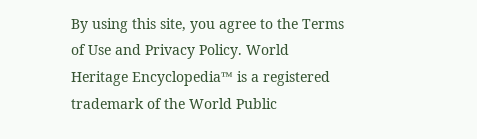By using this site, you agree to the Terms of Use and Privacy Policy. World Heritage Encyclopedia™ is a registered trademark of the World Public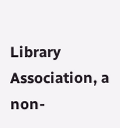Library Association, a non-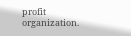profit organization.